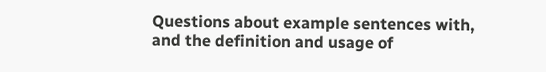Questions about example sentences with, and the definition and usage of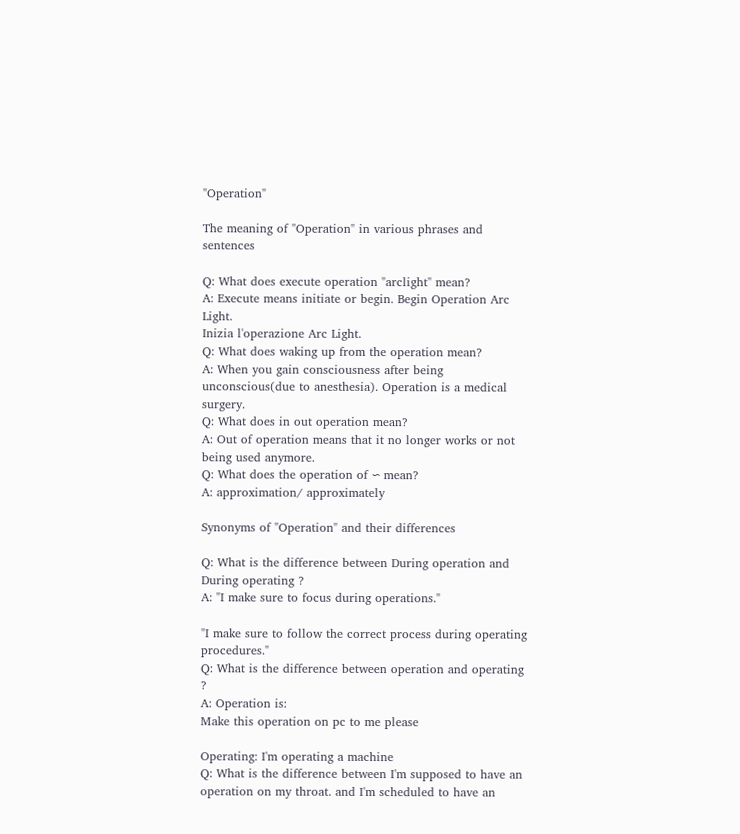"Operation"

The meaning of "Operation" in various phrases and sentences

Q: What does execute operation "arclight" mean?
A: Execute means initiate or begin. Begin Operation Arc Light.
Inizia l'operazione Arc Light.
Q: What does waking up from the operation mean?
A: When you gain consciousness after being unconscious(due to anesthesia). Operation is a medical surgery.
Q: What does in out operation mean?
A: Out of operation means that it no longer works or not being used anymore.
Q: What does the operation of 〜 mean?
A: approximation/ approximately

Synonyms of "Operation" and their differences

Q: What is the difference between During operation and During operating ?
A: "I make sure to focus during operations."

"I make sure to follow the correct process during operating procedures."
Q: What is the difference between operation and operating ?
A: Operation is:
Make this operation on pc to me please

Operating: I'm operating a machine
Q: What is the difference between I'm supposed to have an operation on my throat. and I'm scheduled to have an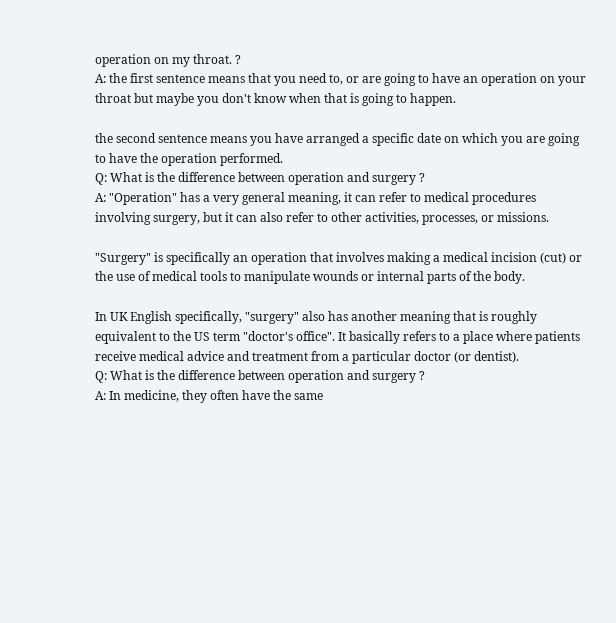operation on my throat. ?
A: the first sentence means that you need to, or are going to have an operation on your throat but maybe you don't know when that is going to happen.

the second sentence means you have arranged a specific date on which you are going to have the operation performed.
Q: What is the difference between operation and surgery ?
A: "Operation" has a very general meaning, it can refer to medical procedures involving surgery, but it can also refer to other activities, processes, or missions.

"Surgery" is specifically an operation that involves making a medical incision (cut) or the use of medical tools to manipulate wounds or internal parts of the body.

In UK English specifically, "surgery" also has another meaning that is roughly equivalent to the US term "doctor's office". It basically refers to a place where patients receive medical advice and treatment from a particular doctor (or dentist).
Q: What is the difference between operation and surgery ?
A: In medicine, they often have the same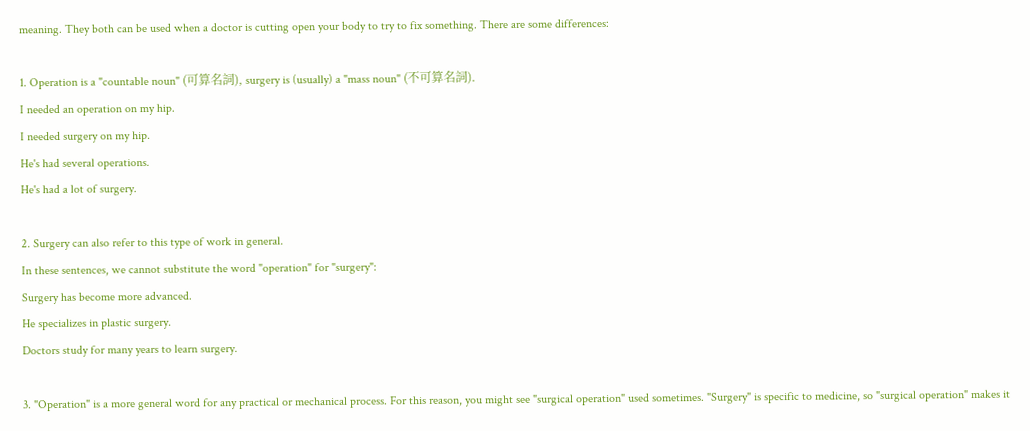meaning. They both can be used when a doctor is cutting open your body to try to fix something. There are some differences:

1. Operation is a "countable noun" (可算名詞), surgery is (usually) a "mass noun" (不可算名詞).
I needed an operation on my hip.
I needed surgery on my hip.
He's had several operations.
He's had a lot of surgery.

2. Surgery can also refer to this type of work in general.
In these sentences, we cannot substitute the word "operation" for "surgery":
Surgery has become more advanced.
He specializes in plastic surgery.
Doctors study for many years to learn surgery.

3. "Operation" is a more general word for any practical or mechanical process. For this reason, you might see "surgical operation" used sometimes. "Surgery" is specific to medicine, so "surgical operation" makes it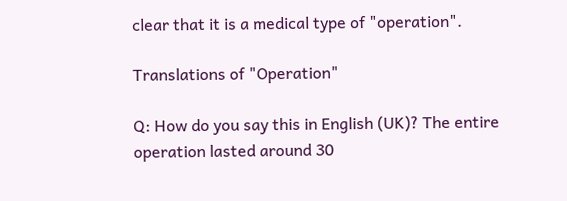clear that it is a medical type of "operation".

Translations of "Operation"

Q: How do you say this in English (UK)? The entire operation lasted around 30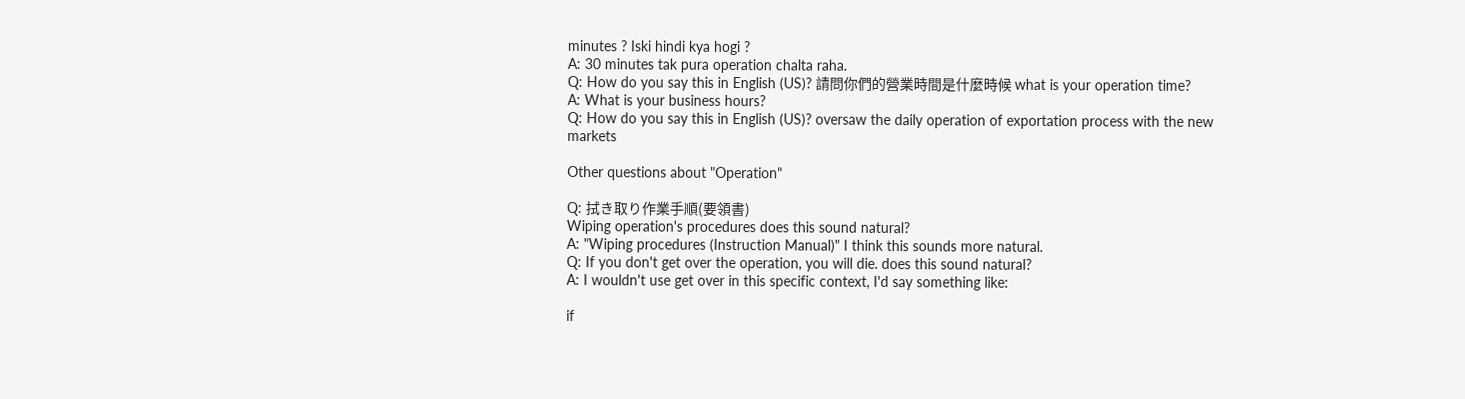minutes ? Iski hindi kya hogi ?
A: 30 minutes tak pura operation chalta raha.
Q: How do you say this in English (US)? 請問你們的營業時間是什麼時候 what is your operation time?
A: What is your business hours?
Q: How do you say this in English (US)? oversaw the daily operation of exportation process with the new markets

Other questions about "Operation"

Q: 拭き取り作業手順(要領書)
Wiping operation's procedures does this sound natural?
A: "Wiping procedures (Instruction Manual)" I think this sounds more natural.
Q: If you don't get over the operation, you will die. does this sound natural?
A: I wouldn't use get over in this specific context, I'd say something like:

if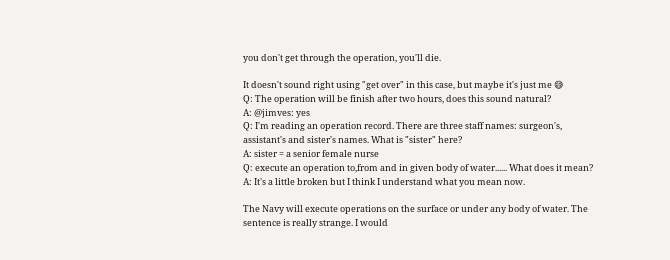you don't get through the operation, you'll die.

It doesn't sound right using "get over" in this case, but maybe it's just me 😅
Q: The operation will be finish after two hours, does this sound natural?
A: @jimves: yes
Q: I'm reading an operation record. There are three staff names: surgeon's, assistant's and sister's names. What is "sister" here?
A: sister = a senior female nurse
Q: execute an operation to,from and in given body of water...... What does it mean?
A: It's a little broken but I think I understand what you mean now.

The Navy will execute operations on the surface or under any body of water. The sentence is really strange. I would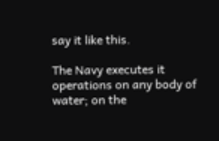say it like this.

The Navy executes it operations on any body of water; on the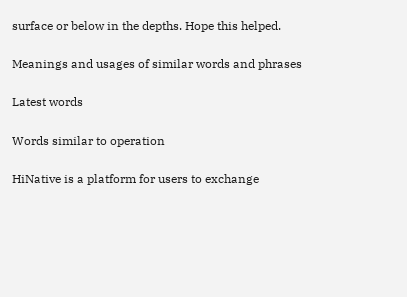surface or below in the depths. Hope this helped.

Meanings and usages of similar words and phrases

Latest words

Words similar to operation

HiNative is a platform for users to exchange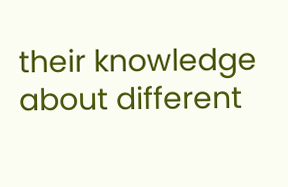their knowledge about different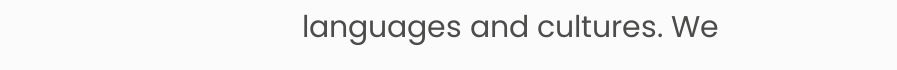languages and cultures. We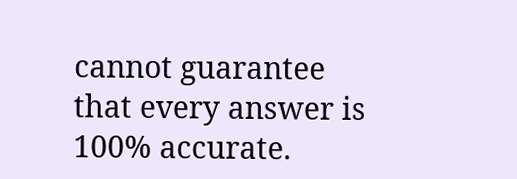cannot guarantee that every answer is 100% accurate.